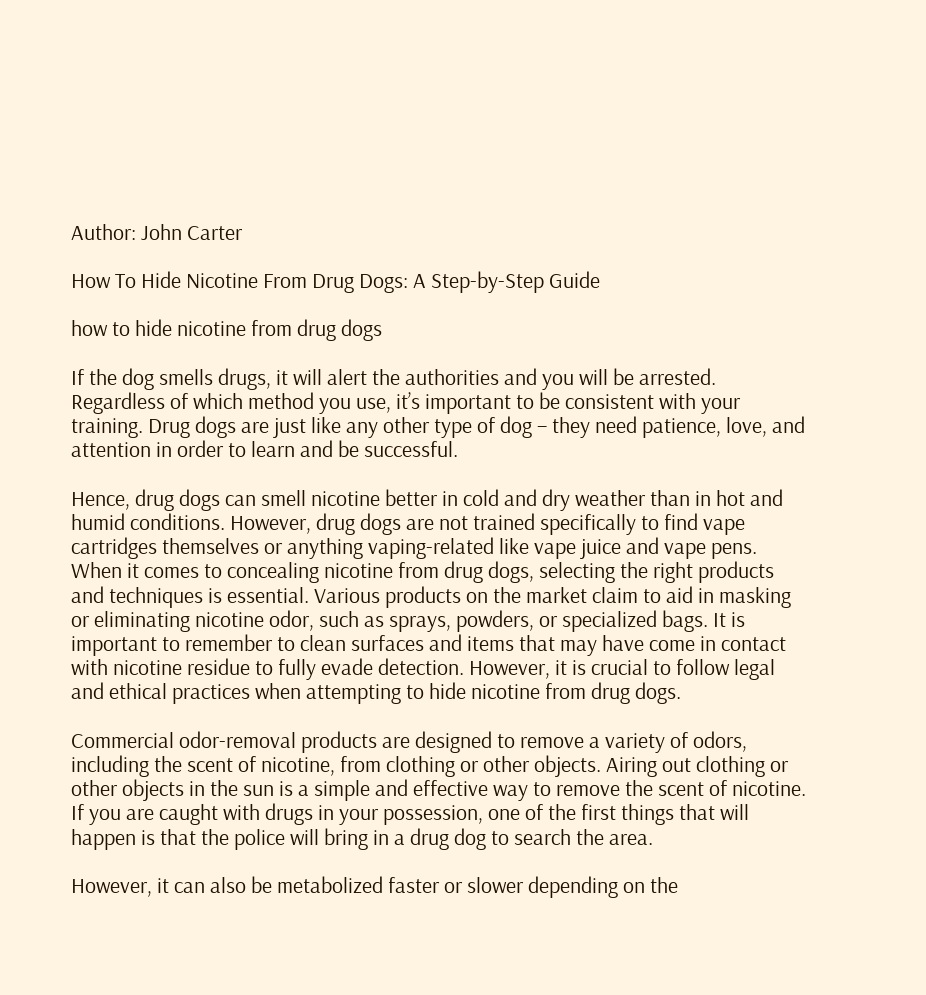Author: John Carter

How To Hide Nicotine From Drug Dogs: A Step-by-Step Guide

how to hide nicotine from drug dogs

If the dog smells drugs, it will alert the authorities and you will be arrested. Regardless of which method you use, it’s important to be consistent with your training. Drug dogs are just like any other type of dog – they need patience, love, and attention in order to learn and be successful.

Hence, drug dogs can smell nicotine better in cold and dry weather than in hot and humid conditions. However, drug dogs are not trained specifically to find vape cartridges themselves or anything vaping-related like vape juice and vape pens. When it comes to concealing nicotine from drug dogs, selecting the right products and techniques is essential. Various products on the market claim to aid in masking or eliminating nicotine odor, such as sprays, powders, or specialized bags. It is important to remember to clean surfaces and items that may have come in contact with nicotine residue to fully evade detection. However, it is crucial to follow legal and ethical practices when attempting to hide nicotine from drug dogs.

Commercial odor-removal products are designed to remove a variety of odors, including the scent of nicotine, from clothing or other objects. Airing out clothing or other objects in the sun is a simple and effective way to remove the scent of nicotine. If you are caught with drugs in your possession, one of the first things that will happen is that the police will bring in a drug dog to search the area.

However, it can also be metabolized faster or slower depending on the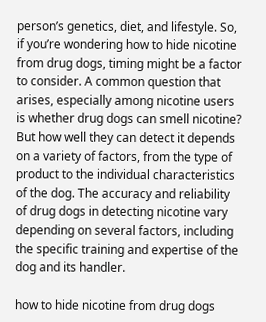person’s genetics, diet, and lifestyle. So, if you’re wondering how to hide nicotine from drug dogs, timing might be a factor to consider. A common question that arises, especially among nicotine users is whether drug dogs can smell nicotine? But how well they can detect it depends on a variety of factors, from the type of product to the individual characteristics of the dog. The accuracy and reliability of drug dogs in detecting nicotine vary depending on several factors, including the specific training and expertise of the dog and its handler.

how to hide nicotine from drug dogs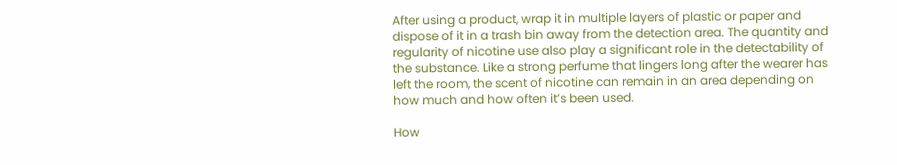After using a product, wrap it in multiple layers of plastic or paper and dispose of it in a trash bin away from the detection area. The quantity and regularity of nicotine use also play a significant role in the detectability of the substance. Like a strong perfume that lingers long after the wearer has left the room, the scent of nicotine can remain in an area depending on how much and how often it’s been used.

How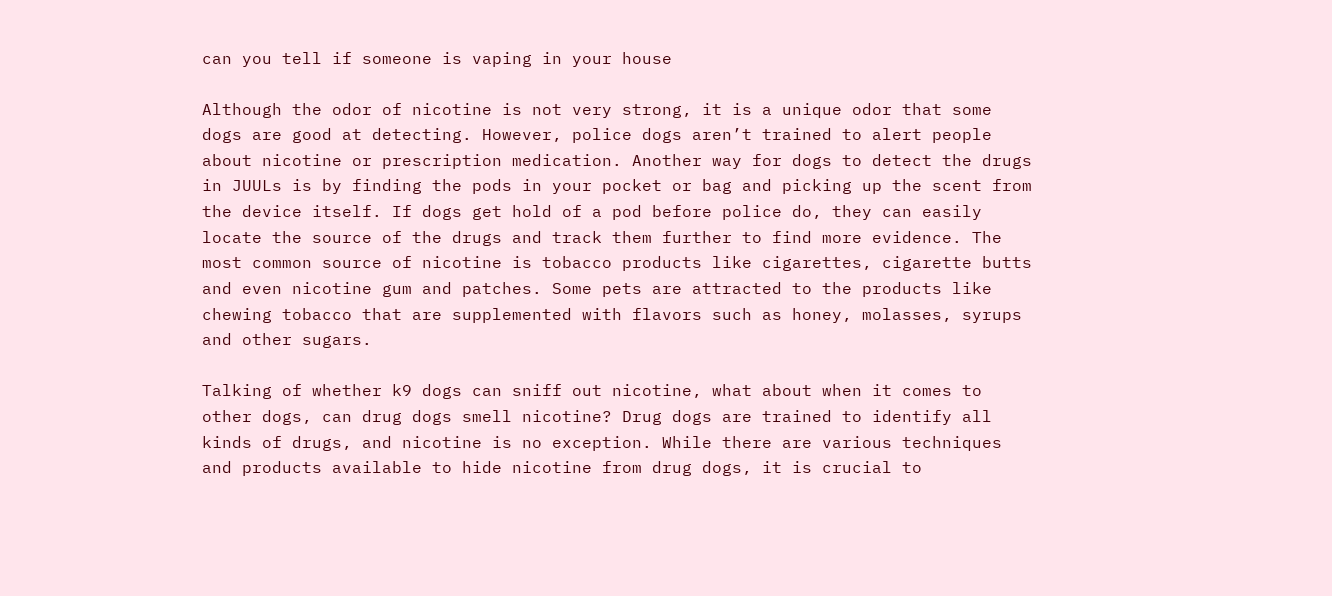can you tell if someone is vaping in your house

Although the odor of nicotine is not very strong, it is a unique odor that some dogs are good at detecting. However, police dogs aren’t trained to alert people about nicotine or prescription medication. Another way for dogs to detect the drugs in JUULs is by finding the pods in your pocket or bag and picking up the scent from the device itself. If dogs get hold of a pod before police do, they can easily locate the source of the drugs and track them further to find more evidence. The most common source of nicotine is tobacco products like cigarettes, cigarette butts and even nicotine gum and patches. Some pets are attracted to the products like chewing tobacco that are supplemented with flavors such as honey, molasses, syrups and other sugars.

Talking of whether k9 dogs can sniff out nicotine, what about when it comes to other dogs, can drug dogs smell nicotine? Drug dogs are trained to identify all kinds of drugs, and nicotine is no exception. While there are various techniques and products available to hide nicotine from drug dogs, it is crucial to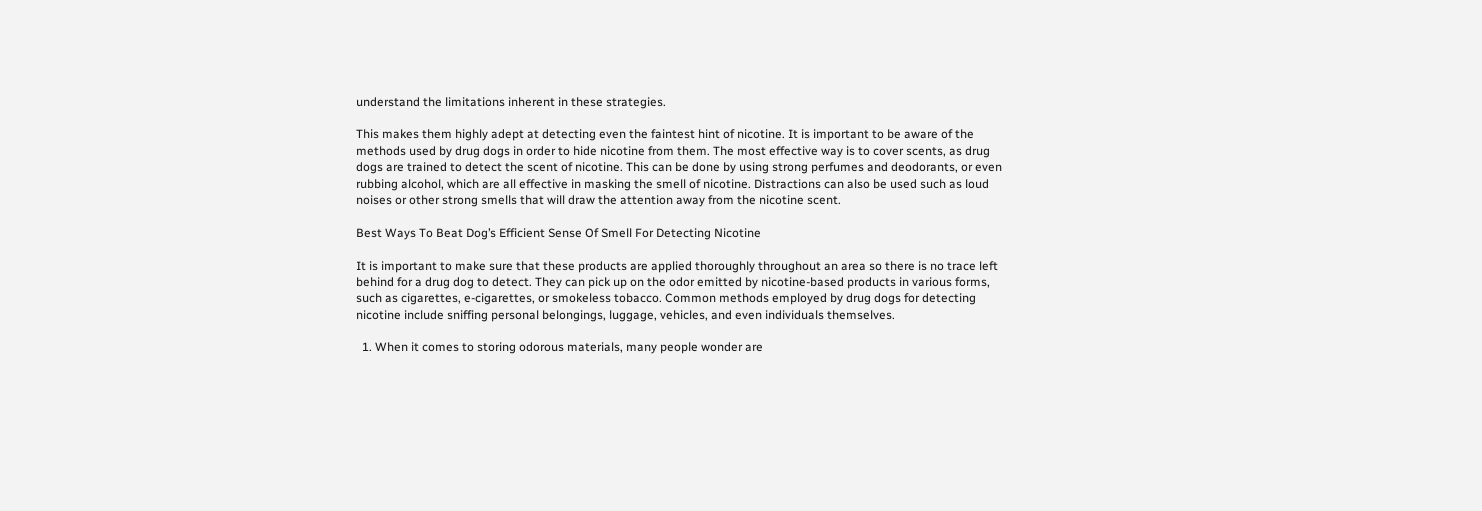understand the limitations inherent in these strategies.

This makes them highly adept at detecting even the faintest hint of nicotine. It is important to be aware of the methods used by drug dogs in order to hide nicotine from them. The most effective way is to cover scents, as drug dogs are trained to detect the scent of nicotine. This can be done by using strong perfumes and deodorants, or even rubbing alcohol, which are all effective in masking the smell of nicotine. Distractions can also be used such as loud noises or other strong smells that will draw the attention away from the nicotine scent.

Best Ways To Beat Dog’s Efficient Sense Of Smell For Detecting Nicotine

It is important to make sure that these products are applied thoroughly throughout an area so there is no trace left behind for a drug dog to detect. They can pick up on the odor emitted by nicotine-based products in various forms, such as cigarettes, e-cigarettes, or smokeless tobacco. Common methods employed by drug dogs for detecting nicotine include sniffing personal belongings, luggage, vehicles, and even individuals themselves.

  1. When it comes to storing odorous materials, many people wonder are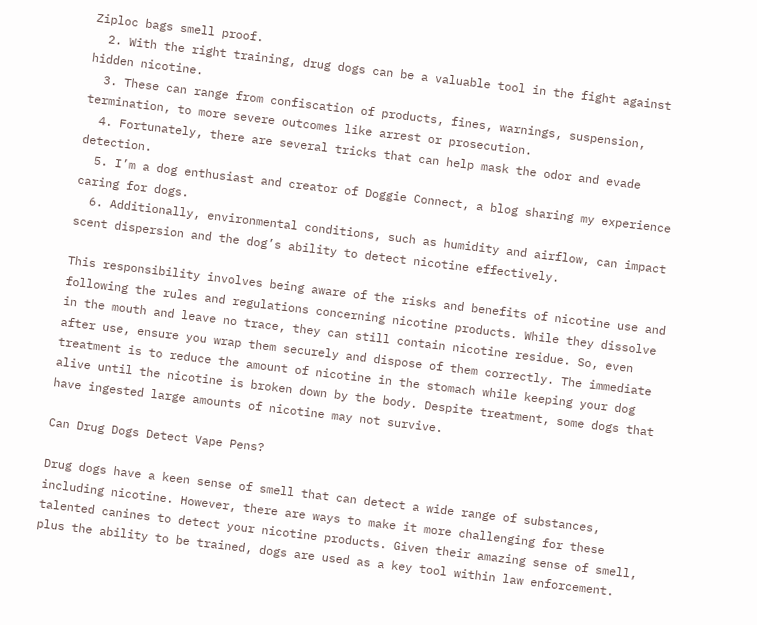Ziploc bags smell proof.
  2. With the right training, drug dogs can be a valuable tool in the fight against hidden nicotine.
  3. These can range from confiscation of products, fines, warnings, suspension, termination, to more severe outcomes like arrest or prosecution.
  4. Fortunately, there are several tricks that can help mask the odor and evade detection.
  5. I’m a dog enthusiast and creator of Doggie Connect, a blog sharing my experience caring for dogs.
  6. Additionally, environmental conditions, such as humidity and airflow, can impact scent dispersion and the dog’s ability to detect nicotine effectively.

This responsibility involves being aware of the risks and benefits of nicotine use and following the rules and regulations concerning nicotine products. While they dissolve in the mouth and leave no trace, they can still contain nicotine residue. So, even after use, ensure you wrap them securely and dispose of them correctly. The immediate treatment is to reduce the amount of nicotine in the stomach while keeping your dog alive until the nicotine is broken down by the body. Despite treatment, some dogs that have ingested large amounts of nicotine may not survive.

Can Drug Dogs Detect Vape Pens?

Drug dogs have a keen sense of smell that can detect a wide range of substances, including nicotine. However, there are ways to make it more challenging for these talented canines to detect your nicotine products. Given their amazing sense of smell, plus the ability to be trained, dogs are used as a key tool within law enforcement.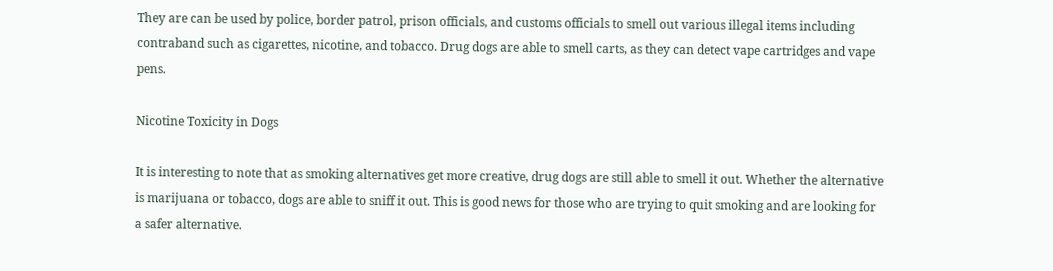They are can be used by police, border patrol, prison officials, and customs officials to smell out various illegal items including contraband such as cigarettes, nicotine, and tobacco. Drug dogs are able to smell carts, as they can detect vape cartridges and vape pens.

Nicotine Toxicity in Dogs

It is interesting to note that as smoking alternatives get more creative, drug dogs are still able to smell it out. Whether the alternative is marijuana or tobacco, dogs are able to sniff it out. This is good news for those who are trying to quit smoking and are looking for a safer alternative.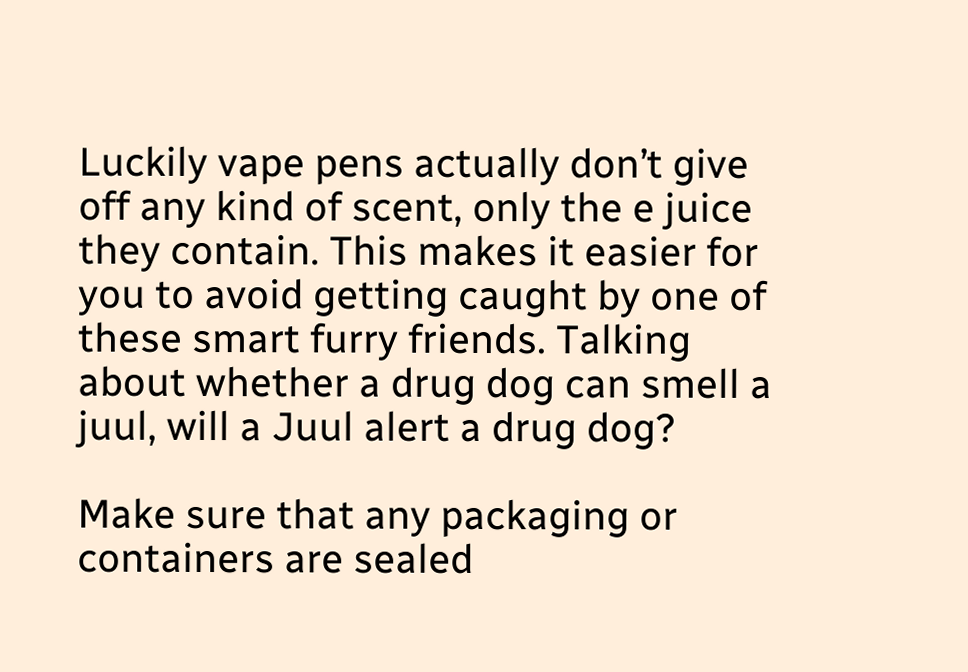Luckily vape pens actually don’t give off any kind of scent, only the e juice they contain. This makes it easier for you to avoid getting caught by one of these smart furry friends. Talking about whether a drug dog can smell a juul, will a Juul alert a drug dog?

Make sure that any packaging or containers are sealed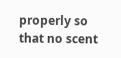properly so that no scent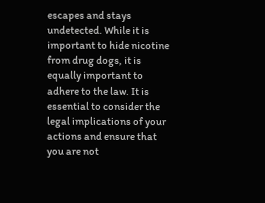escapes and stays undetected. While it is important to hide nicotine from drug dogs, it is equally important to adhere to the law. It is essential to consider the legal implications of your actions and ensure that you are not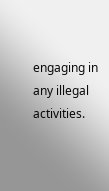engaging in any illegal activities.